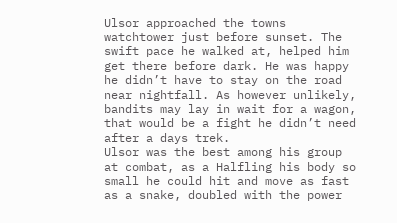Ulsor approached the towns watchtower just before sunset. The swift pace he walked at, helped him get there before dark. He was happy he didn’t have to stay on the road near nightfall. As however unlikely, bandits may lay in wait for a wagon, that would be a fight he didn’t need after a days trek.
Ulsor was the best among his group at combat, as a Halfling his body so small he could hit and move as fast as a snake, doubled with the power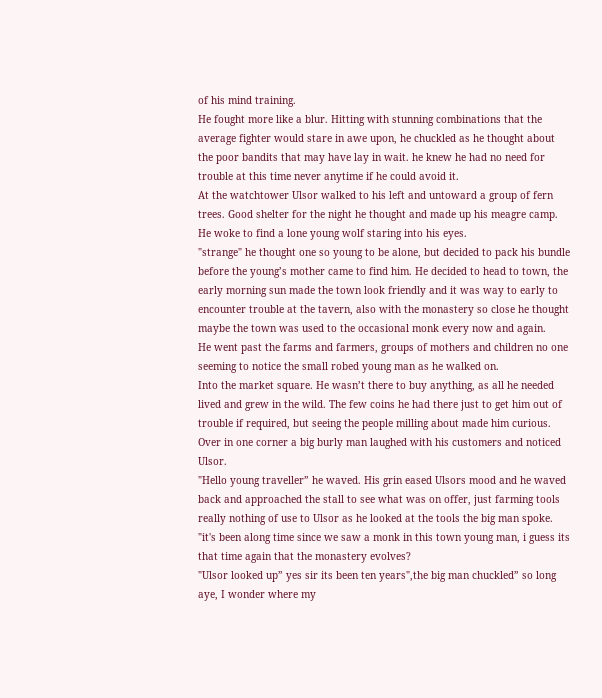of his mind training.
He fought more like a blur. Hitting with stunning combinations that the average fighter would stare in awe upon, he chuckled as he thought about the poor bandits that may have lay in wait. he knew he had no need for trouble at this time never anytime if he could avoid it.
At the watchtower Ulsor walked to his left and untoward a group of fern trees. Good shelter for the night he thought and made up his meagre camp. He woke to find a lone young wolf staring into his eyes.
"strange" he thought one so young to be alone, but decided to pack his bundle before the young’s mother came to find him. He decided to head to town, the early morning sun made the town look friendly and it was way to early to encounter trouble at the tavern, also with the monastery so close he thought maybe the town was used to the occasional monk every now and again.
He went past the farms and farmers, groups of mothers and children no one seeming to notice the small robed young man as he walked on.
Into the market square. He wasn’t there to buy anything, as all he needed lived and grew in the wild. The few coins he had there just to get him out of trouble if required, but seeing the people milling about made him curious. Over in one corner a big burly man laughed with his customers and noticed Ulsor.
"Hello young traveller” he waved. His grin eased Ulsors mood and he waved back and approached the stall to see what was on offer, just farming tools really nothing of use to Ulsor as he looked at the tools the big man spoke. "it's been along time since we saw a monk in this town young man, i guess its that time again that the monastery evolves?
"Ulsor looked up” yes sir its been ten years",the big man chuckled” so long aye, I wonder where my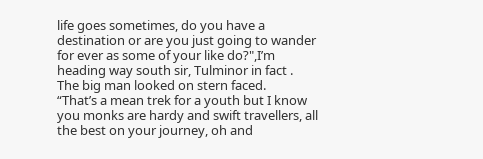life goes sometimes, do you have a destination or are you just going to wander for ever as some of your like do?",I’m heading way south sir, Tulminor in fact .
The big man looked on stern faced.
“That’s a mean trek for a youth but I know you monks are hardy and swift travellers, all the best on your journey, oh and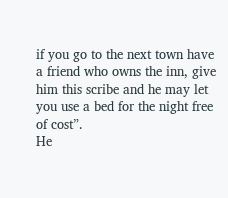if you go to the next town have a friend who owns the inn, give him this scribe and he may let you use a bed for the night free of cost”.
He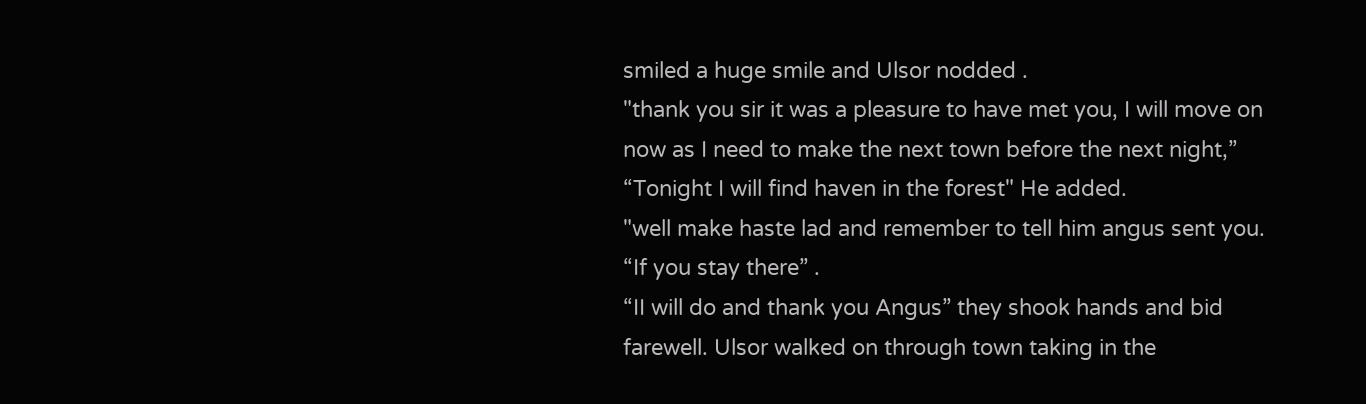smiled a huge smile and Ulsor nodded .
"thank you sir it was a pleasure to have met you, I will move on now as I need to make the next town before the next night,”
“Tonight I will find haven in the forest" He added.
"well make haste lad and remember to tell him angus sent you.
“If you stay there” .
“II will do and thank you Angus” they shook hands and bid farewell. Ulsor walked on through town taking in the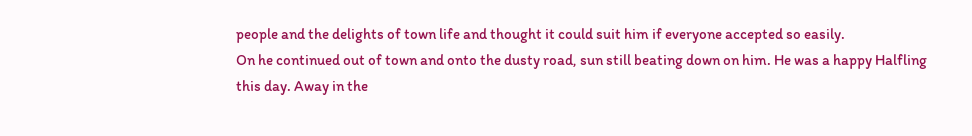people and the delights of town life and thought it could suit him if everyone accepted so easily.
On he continued out of town and onto the dusty road, sun still beating down on him. He was a happy Halfling this day. Away in the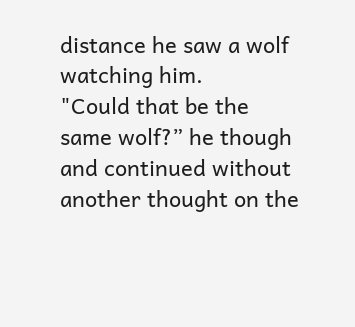distance he saw a wolf watching him.
"Could that be the same wolf?” he though and continued without another thought on the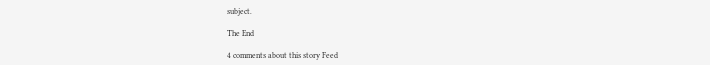subject.

The End

4 comments about this story Feed